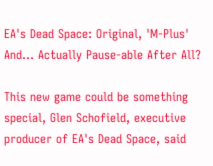EA's Dead Space: Original, 'M-Plus' And… Actually Pause-able After All?

This new game could be something special, Glen Schofield, executive producer of EA's Dead Space, said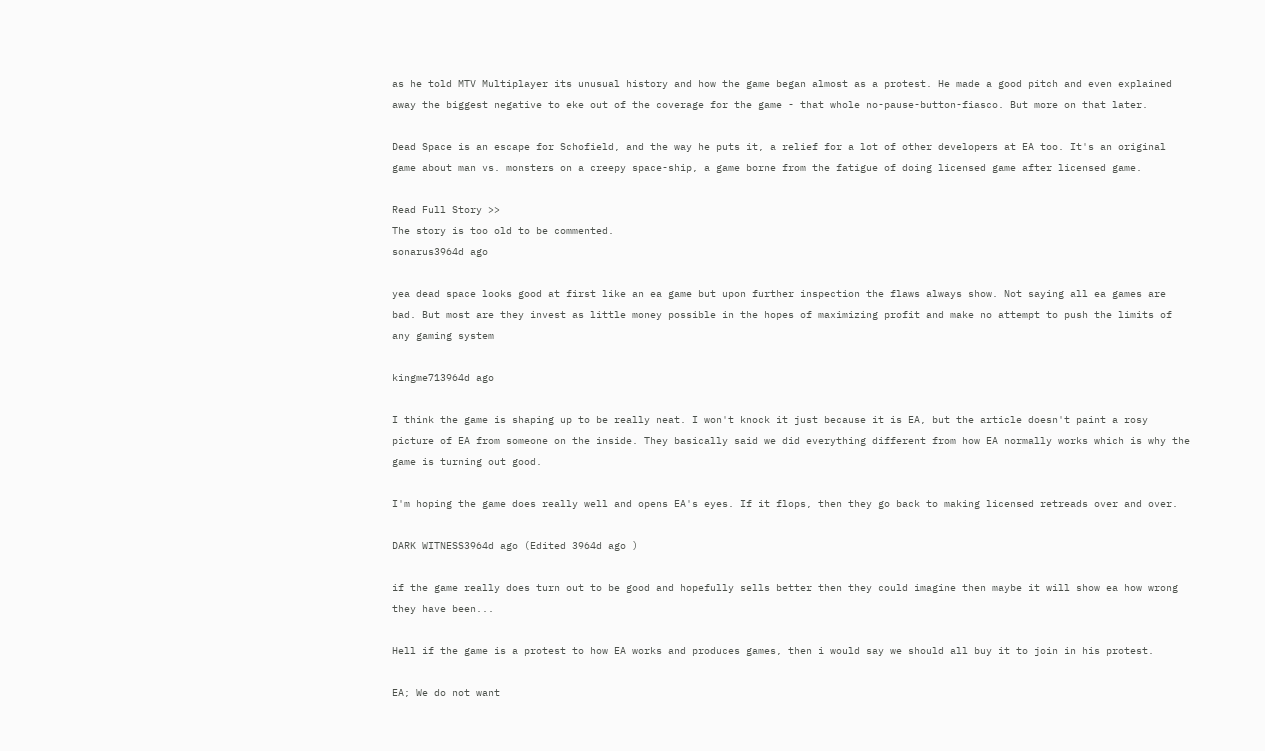as he told MTV Multiplayer its unusual history and how the game began almost as a protest. He made a good pitch and even explained away the biggest negative to eke out of the coverage for the game - that whole no-pause-button-fiasco. But more on that later.

Dead Space is an escape for Schofield, and the way he puts it, a relief for a lot of other developers at EA too. It's an original game about man vs. monsters on a creepy space-ship, a game borne from the fatigue of doing licensed game after licensed game.

Read Full Story >>
The story is too old to be commented.
sonarus3964d ago

yea dead space looks good at first like an ea game but upon further inspection the flaws always show. Not saying all ea games are bad. But most are they invest as little money possible in the hopes of maximizing profit and make no attempt to push the limits of any gaming system

kingme713964d ago

I think the game is shaping up to be really neat. I won't knock it just because it is EA, but the article doesn't paint a rosy picture of EA from someone on the inside. They basically said we did everything different from how EA normally works which is why the game is turning out good.

I'm hoping the game does really well and opens EA's eyes. If it flops, then they go back to making licensed retreads over and over.

DARK WITNESS3964d ago (Edited 3964d ago )

if the game really does turn out to be good and hopefully sells better then they could imagine then maybe it will show ea how wrong they have been...

Hell if the game is a protest to how EA works and produces games, then i would say we should all buy it to join in his protest.

EA; We do not want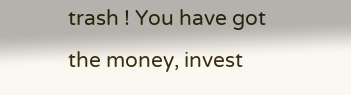trash ! You have got the money, invest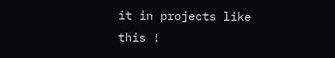it in projects like this !